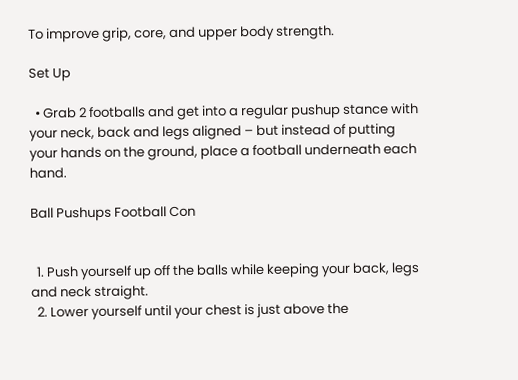To improve grip, core, and upper body strength.

Set Up

  • Grab 2 footballs and get into a regular pushup stance with your neck, back and legs aligned – but instead of putting your hands on the ground, place a football underneath each hand.

Ball Pushups Football Con


  1. Push yourself up off the balls while keeping your back, legs and neck straight.
  2. Lower yourself until your chest is just above the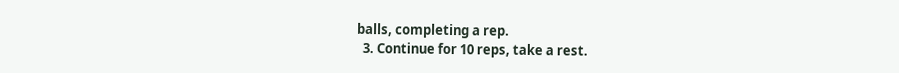balls, completing a rep.
  3. Continue for 10 reps, take a rest.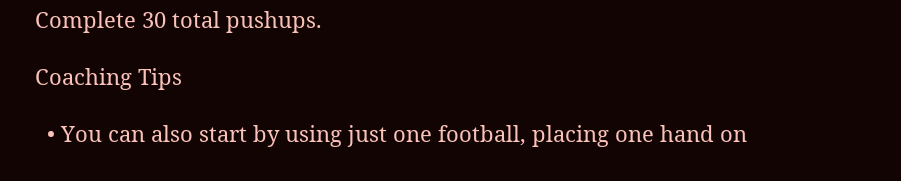Complete 30 total pushups.

Coaching Tips

  • You can also start by using just one football, placing one hand on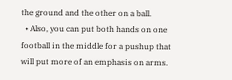the ground and the other on a ball.
  • Also, you can put both hands on one football in the middle for a pushup that will put more of an emphasis on arms.